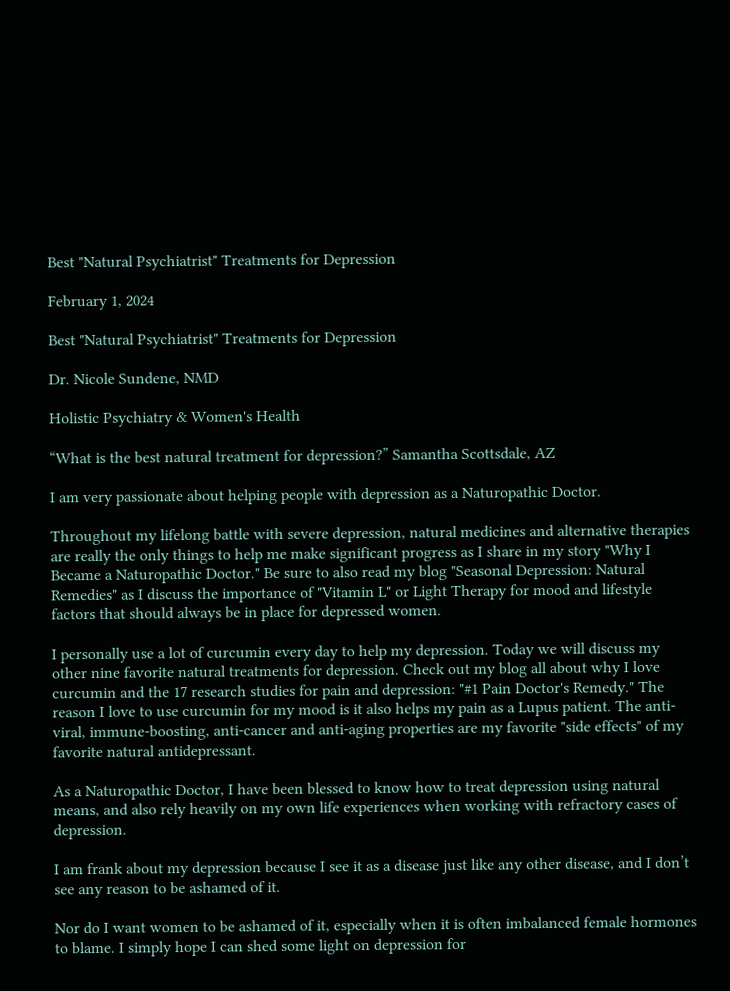Best "Natural Psychiatrist" Treatments for Depression

February 1, 2024

Best "Natural Psychiatrist" Treatments for Depression

Dr. Nicole Sundene, NMD

Holistic Psychiatry & Women's Health

“What is the best natural treatment for depression?” Samantha Scottsdale, AZ

I am very passionate about helping people with depression as a Naturopathic Doctor.

Throughout my lifelong battle with severe depression, natural medicines and alternative therapies are really the only things to help me make significant progress as I share in my story "Why I Became a Naturopathic Doctor." Be sure to also read my blog "Seasonal Depression: Natural Remedies" as I discuss the importance of "Vitamin L" or Light Therapy for mood and lifestyle factors that should always be in place for depressed women.

I personally use a lot of curcumin every day to help my depression. Today we will discuss my other nine favorite natural treatments for depression. Check out my blog all about why I love curcumin and the 17 research studies for pain and depression: "#1 Pain Doctor's Remedy." The reason I love to use curcumin for my mood is it also helps my pain as a Lupus patient. The anti-viral, immune-boosting, anti-cancer and anti-aging properties are my favorite "side effects" of my favorite natural antidepressant.

As a Naturopathic Doctor, I have been blessed to know how to treat depression using natural means, and also rely heavily on my own life experiences when working with refractory cases of depression.

I am frank about my depression because I see it as a disease just like any other disease, and I don’t see any reason to be ashamed of it.

Nor do I want women to be ashamed of it, especially when it is often imbalanced female hormones to blame. I simply hope I can shed some light on depression for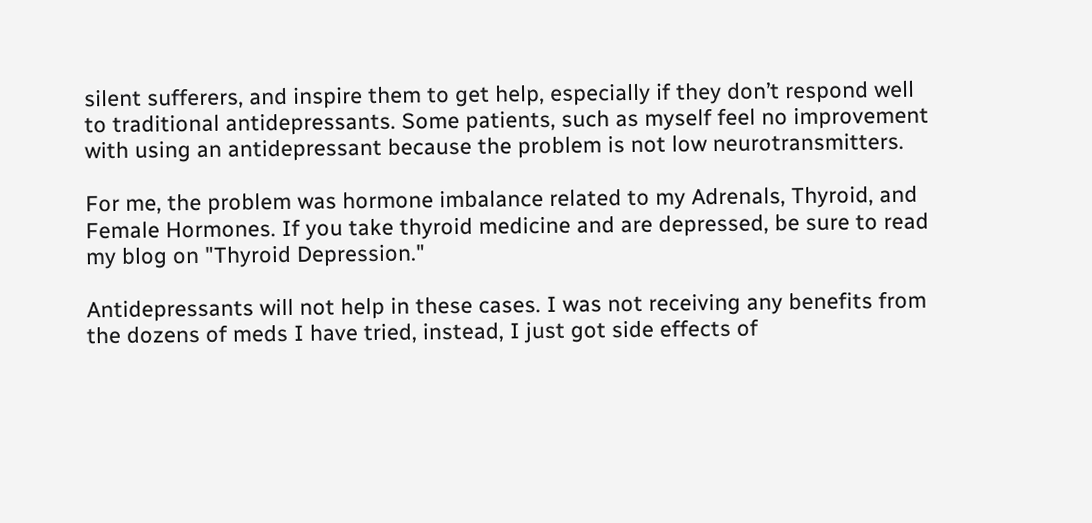silent sufferers, and inspire them to get help, especially if they don’t respond well to traditional antidepressants. Some patients, such as myself feel no improvement with using an antidepressant because the problem is not low neurotransmitters.

For me, the problem was hormone imbalance related to my Adrenals, Thyroid, and Female Hormones. If you take thyroid medicine and are depressed, be sure to read my blog on "Thyroid Depression."

Antidepressants will not help in these cases. I was not receiving any benefits from the dozens of meds I have tried, instead, I just got side effects of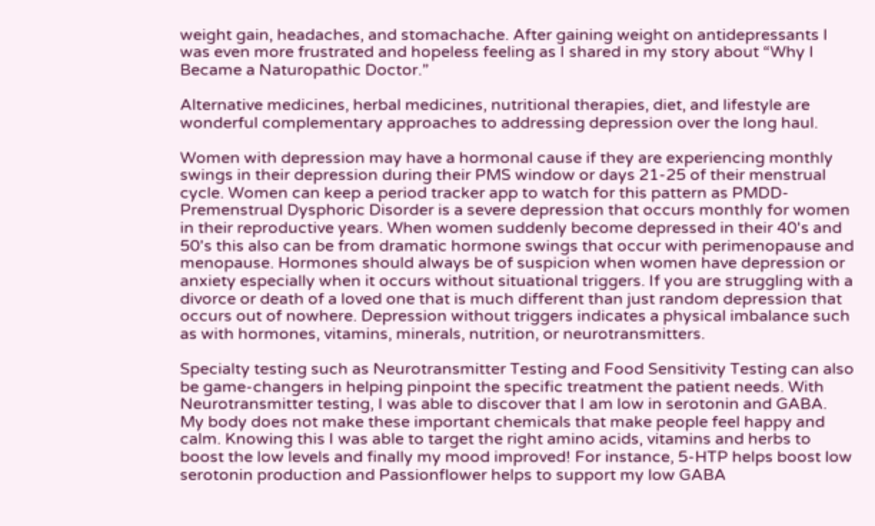weight gain, headaches, and stomachache. After gaining weight on antidepressants I was even more frustrated and hopeless feeling as I shared in my story about “Why I Became a Naturopathic Doctor.”

Alternative medicines, herbal medicines, nutritional therapies, diet, and lifestyle are wonderful complementary approaches to addressing depression over the long haul.

Women with depression may have a hormonal cause if they are experiencing monthly swings in their depression during their PMS window or days 21-25 of their menstrual cycle. Women can keep a period tracker app to watch for this pattern as PMDD-Premenstrual Dysphoric Disorder is a severe depression that occurs monthly for women in their reproductive years. When women suddenly become depressed in their 40's and 50's this also can be from dramatic hormone swings that occur with perimenopause and menopause. Hormones should always be of suspicion when women have depression or anxiety especially when it occurs without situational triggers. If you are struggling with a divorce or death of a loved one that is much different than just random depression that occurs out of nowhere. Depression without triggers indicates a physical imbalance such as with hormones, vitamins, minerals, nutrition, or neurotransmitters.

Specialty testing such as Neurotransmitter Testing and Food Sensitivity Testing can also be game-changers in helping pinpoint the specific treatment the patient needs. With Neurotransmitter testing, I was able to discover that I am low in serotonin and GABA. My body does not make these important chemicals that make people feel happy and calm. Knowing this I was able to target the right amino acids, vitamins and herbs to boost the low levels and finally my mood improved! For instance, 5-HTP helps boost low serotonin production and Passionflower helps to support my low GABA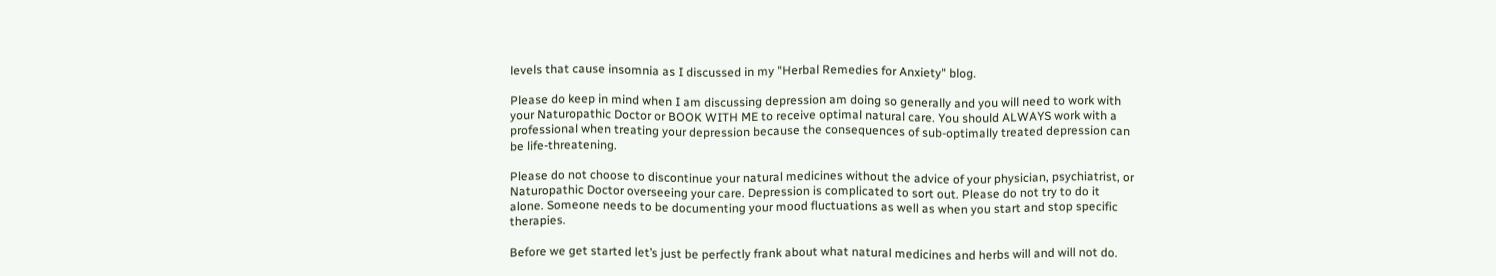levels that cause insomnia as I discussed in my "Herbal Remedies for Anxiety" blog.

Please do keep in mind when I am discussing depression am doing so generally and you will need to work with your Naturopathic Doctor or BOOK WITH ME to receive optimal natural care. You should ALWAYS work with a professional when treating your depression because the consequences of sub-optimally treated depression can be life-threatening.

Please do not choose to discontinue your natural medicines without the advice of your physician, psychiatrist, or Naturopathic Doctor overseeing your care. Depression is complicated to sort out. Please do not try to do it alone. Someone needs to be documenting your mood fluctuations as well as when you start and stop specific therapies.

Before we get started let’s just be perfectly frank about what natural medicines and herbs will and will not do.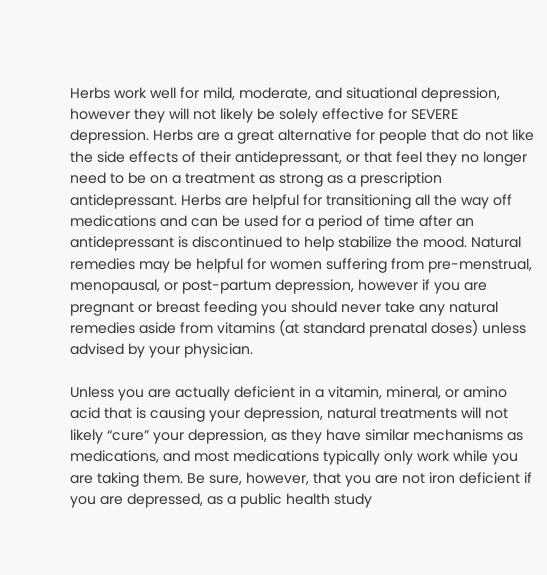Herbs work well for mild, moderate, and situational depression, however they will not likely be solely effective for SEVERE depression. Herbs are a great alternative for people that do not like the side effects of their antidepressant, or that feel they no longer need to be on a treatment as strong as a prescription antidepressant. Herbs are helpful for transitioning all the way off medications and can be used for a period of time after an antidepressant is discontinued to help stabilize the mood. Natural remedies may be helpful for women suffering from pre-menstrual, menopausal, or post-partum depression, however if you are pregnant or breast feeding you should never take any natural remedies aside from vitamins (at standard prenatal doses) unless advised by your physician.

Unless you are actually deficient in a vitamin, mineral, or amino acid that is causing your depression, natural treatments will not likely “cure” your depression, as they have similar mechanisms as medications, and most medications typically only work while you are taking them. Be sure, however, that you are not iron deficient if you are depressed, as a public health study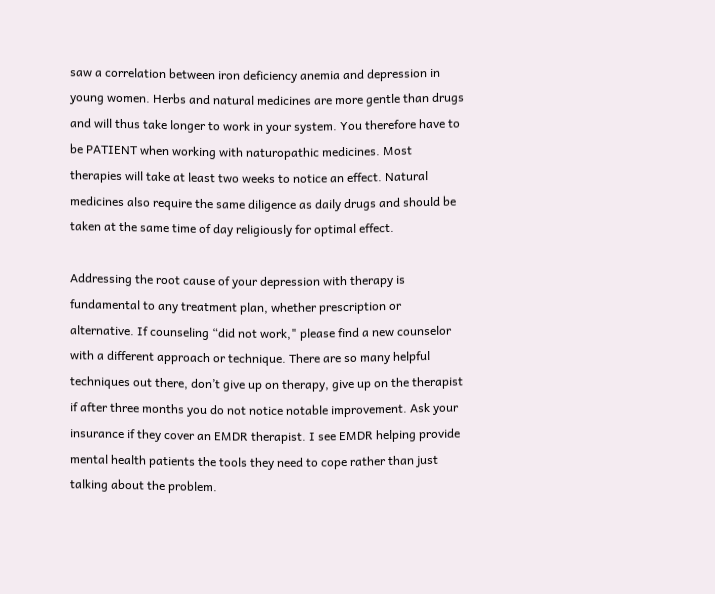saw a correlation between iron deficiency anemia and depression in young women. Herbs and natural medicines are more gentle than drugs and will thus take longer to work in your system. You therefore have to be PATIENT when working with naturopathic medicines. Most therapies will take at least two weeks to notice an effect. Natural medicines also require the same diligence as daily drugs and should be taken at the same time of day religiously for optimal effect.

Addressing the root cause of your depression with therapy is fundamental to any treatment plan, whether prescription or alternative. If counseling “did not work," please find a new counselor with a different approach or technique. There are so many helpful techniques out there, don’t give up on therapy, give up on the therapist if after three months you do not notice notable improvement. Ask your insurance if they cover an EMDR therapist. I see EMDR helping provide mental health patients the tools they need to cope rather than just talking about the problem.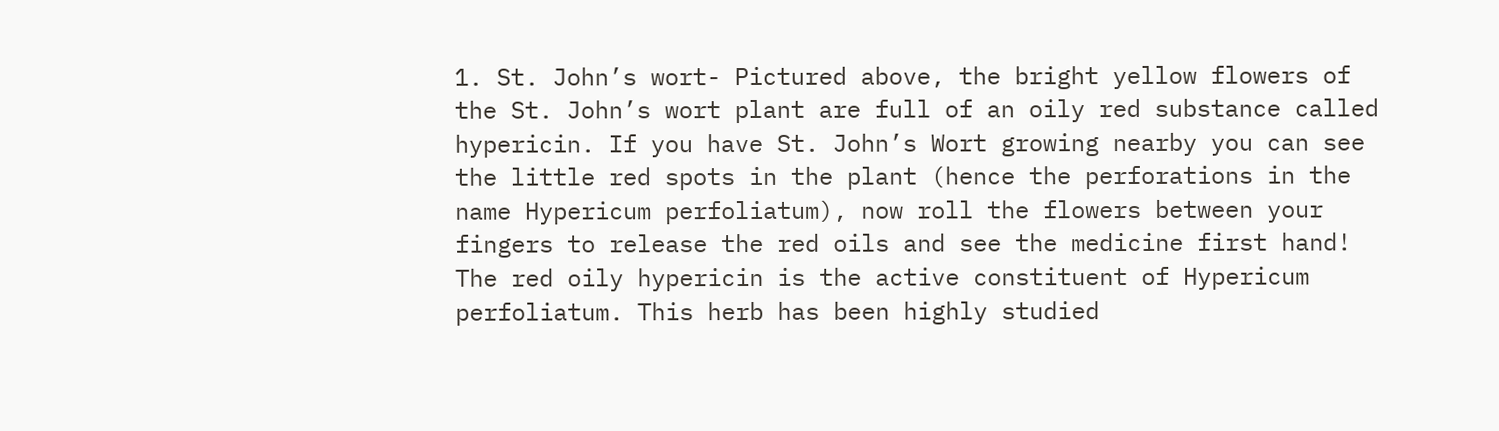1. St. John’s wort- Pictured above, the bright yellow flowers of the St. John’s wort plant are full of an oily red substance called hypericin. If you have St. John’s Wort growing nearby you can see the little red spots in the plant (hence the perforations in the name Hypericum perfoliatum), now roll the flowers between your fingers to release the red oils and see the medicine first hand! The red oily hypericin is the active constituent of Hypericum perfoliatum. This herb has been highly studied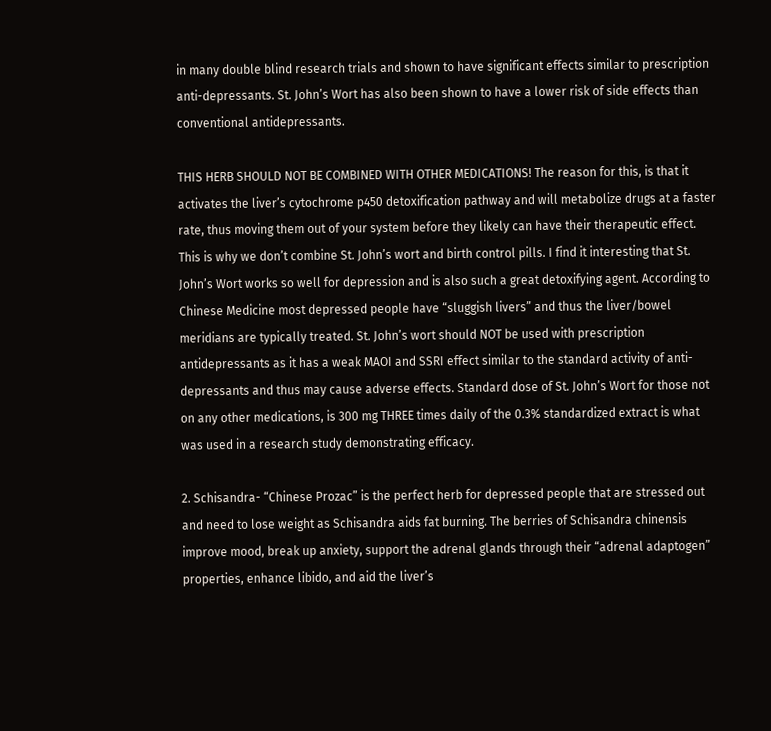in many double blind research trials and shown to have significant effects similar to prescription anti-depressants. St. John’s Wort has also been shown to have a lower risk of side effects than conventional antidepressants.

THIS HERB SHOULD NOT BE COMBINED WITH OTHER MEDICATIONS! The reason for this, is that it activates the liver’s cytochrome p450 detoxification pathway and will metabolize drugs at a faster rate, thus moving them out of your system before they likely can have their therapeutic effect. This is why we don’t combine St. John’s wort and birth control pills. I find it interesting that St. John’s Wort works so well for depression and is also such a great detoxifying agent. According to Chinese Medicine most depressed people have “sluggish livers” and thus the liver/bowel meridians are typically treated. St. John’s wort should NOT be used with prescription antidepressants as it has a weak MAOI and SSRI effect similar to the standard activity of anti-depressants and thus may cause adverse effects. Standard dose of St. John’s Wort for those not on any other medications, is 300 mg THREE times daily of the 0.3% standardized extract is what was used in a research study demonstrating efficacy.

2. Schisandra- “Chinese Prozac” is the perfect herb for depressed people that are stressed out and need to lose weight as Schisandra aids fat burning. The berries of Schisandra chinensis improve mood, break up anxiety, support the adrenal glands through their “adrenal adaptogen” properties, enhance libido, and aid the liver’s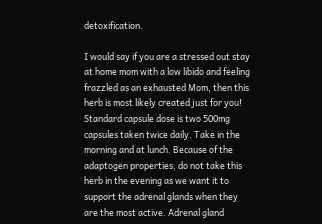detoxification.

I would say if you are a stressed out stay at home mom with a low libido and feeling frazzled as an exhausted Mom, then this herb is most likely created just for you! Standard capsule dose is two 500mg capsules taken twice daily. Take in the morning and at lunch. Because of the adaptogen properties, do not take this herb in the evening as we want it to support the adrenal glands when they are the most active. Adrenal gland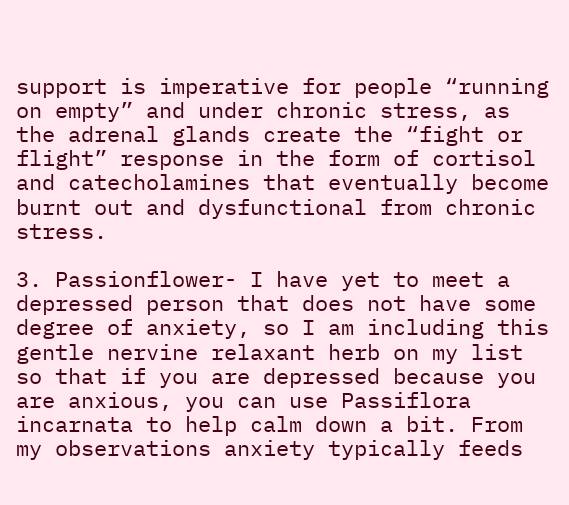support is imperative for people “running on empty” and under chronic stress, as the adrenal glands create the “fight or flight” response in the form of cortisol and catecholamines that eventually become burnt out and dysfunctional from chronic stress.

3. Passionflower- I have yet to meet a depressed person that does not have some degree of anxiety, so I am including this gentle nervine relaxant herb on my list so that if you are depressed because you are anxious, you can use Passiflora incarnata to help calm down a bit. From my observations anxiety typically feeds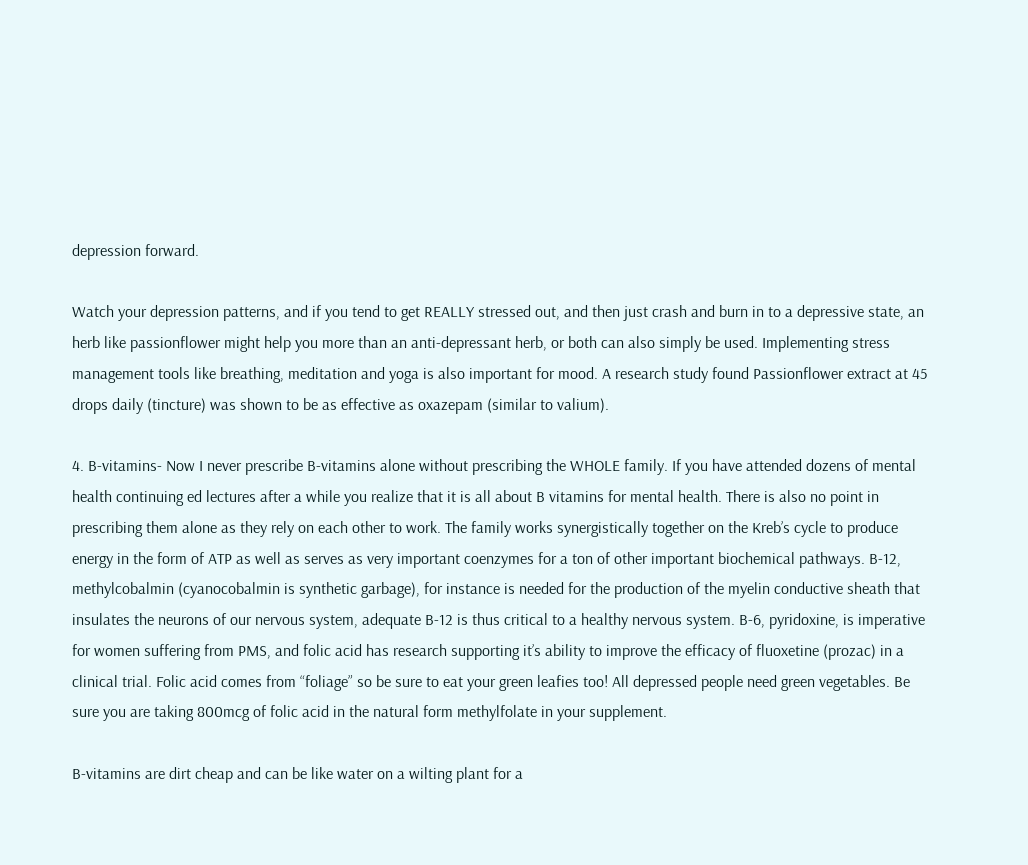depression forward.

Watch your depression patterns, and if you tend to get REALLY stressed out, and then just crash and burn in to a depressive state, an herb like passionflower might help you more than an anti-depressant herb, or both can also simply be used. Implementing stress management tools like breathing, meditation and yoga is also important for mood. A research study found Passionflower extract at 45 drops daily (tincture) was shown to be as effective as oxazepam (similar to valium).

4. B-vitamins- Now I never prescribe B-vitamins alone without prescribing the WHOLE family. If you have attended dozens of mental health continuing ed lectures after a while you realize that it is all about B vitamins for mental health. There is also no point in prescribing them alone as they rely on each other to work. The family works synergistically together on the Kreb’s cycle to produce energy in the form of ATP as well as serves as very important coenzymes for a ton of other important biochemical pathways. B-12, methylcobalmin (cyanocobalmin is synthetic garbage), for instance is needed for the production of the myelin conductive sheath that insulates the neurons of our nervous system, adequate B-12 is thus critical to a healthy nervous system. B-6, pyridoxine, is imperative for women suffering from PMS, and folic acid has research supporting it’s ability to improve the efficacy of fluoxetine (prozac) in a clinical trial. Folic acid comes from “foliage” so be sure to eat your green leafies too! All depressed people need green vegetables. Be sure you are taking 800mcg of folic acid in the natural form methylfolate in your supplement.

B-vitamins are dirt cheap and can be like water on a wilting plant for a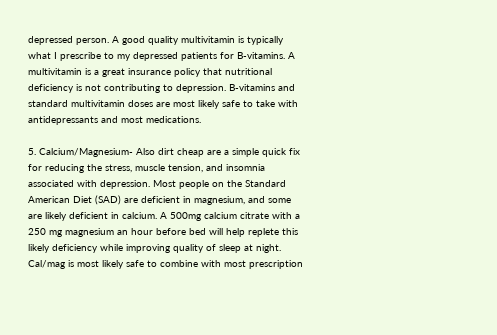depressed person. A good quality multivitamin is typically what I prescribe to my depressed patients for B-vitamins. A multivitamin is a great insurance policy that nutritional deficiency is not contributing to depression. B-vitamins and standard multivitamin doses are most likely safe to take with antidepressants and most medications.

5. Calcium/Magnesium- Also dirt cheap are a simple quick fix for reducing the stress, muscle tension, and insomnia associated with depression. Most people on the Standard American Diet (SAD) are deficient in magnesium, and some are likely deficient in calcium. A 500mg calcium citrate with a 250 mg magnesium an hour before bed will help replete this likely deficiency while improving quality of sleep at night. Cal/mag is most likely safe to combine with most prescription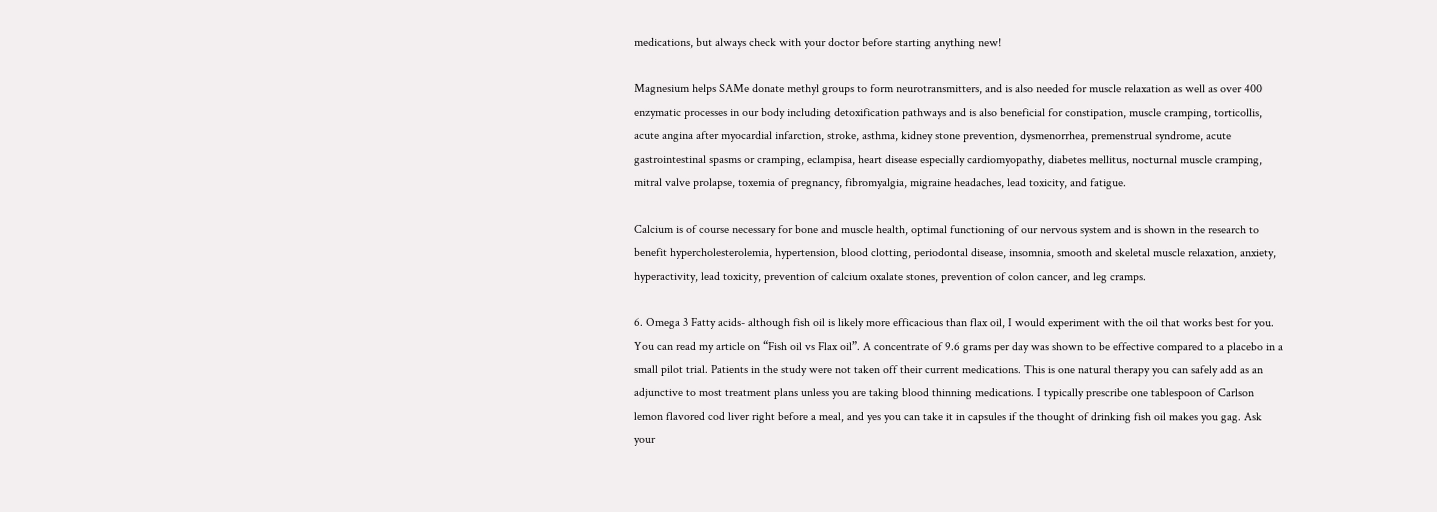medications, but always check with your doctor before starting anything new!

Magnesium helps SAMe donate methyl groups to form neurotransmitters, and is also needed for muscle relaxation as well as over 400 enzymatic processes in our body including detoxification pathways and is also beneficial for constipation, muscle cramping, torticollis, acute angina after myocardial infarction, stroke, asthma, kidney stone prevention, dysmenorrhea, premenstrual syndrome, acute gastrointestinal spasms or cramping, eclampisa, heart disease especially cardiomyopathy, diabetes mellitus, nocturnal muscle cramping, mitral valve prolapse, toxemia of pregnancy, fibromyalgia, migraine headaches, lead toxicity, and fatigue.

Calcium is of course necessary for bone and muscle health, optimal functioning of our nervous system and is shown in the research to benefit hypercholesterolemia, hypertension, blood clotting, periodontal disease, insomnia, smooth and skeletal muscle relaxation, anxiety, hyperactivity, lead toxicity, prevention of calcium oxalate stones, prevention of colon cancer, and leg cramps.

6. Omega 3 Fatty acids- although fish oil is likely more efficacious than flax oil, I would experiment with the oil that works best for you. You can read my article on “Fish oil vs Flax oil”. A concentrate of 9.6 grams per day was shown to be effective compared to a placebo in a small pilot trial. Patients in the study were not taken off their current medications. This is one natural therapy you can safely add as an adjunctive to most treatment plans unless you are taking blood thinning medications. I typically prescribe one tablespoon of Carlson lemon flavored cod liver right before a meal, and yes you can take it in capsules if the thought of drinking fish oil makes you gag. Ask your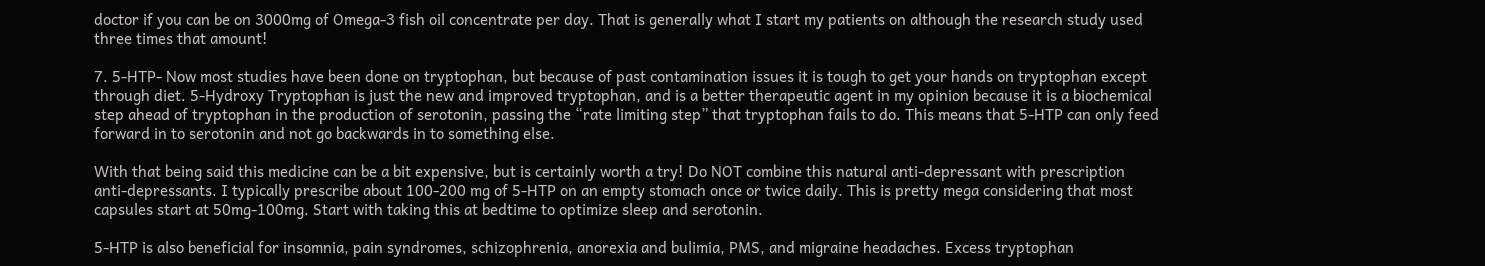doctor if you can be on 3000mg of Omega-3 fish oil concentrate per day. That is generally what I start my patients on although the research study used three times that amount!

7. 5-HTP- Now most studies have been done on tryptophan, but because of past contamination issues it is tough to get your hands on tryptophan except through diet. 5-Hydroxy Tryptophan is just the new and improved tryptophan, and is a better therapeutic agent in my opinion because it is a biochemical step ahead of tryptophan in the production of serotonin, passing the “rate limiting step” that tryptophan fails to do. This means that 5-HTP can only feed forward in to serotonin and not go backwards in to something else.

With that being said this medicine can be a bit expensive, but is certainly worth a try! Do NOT combine this natural anti-depressant with prescription anti-depressants. I typically prescribe about 100-200 mg of 5-HTP on an empty stomach once or twice daily. This is pretty mega considering that most capsules start at 50mg-100mg. Start with taking this at bedtime to optimize sleep and serotonin.

5-HTP is also beneficial for insomnia, pain syndromes, schizophrenia, anorexia and bulimia, PMS, and migraine headaches. Excess tryptophan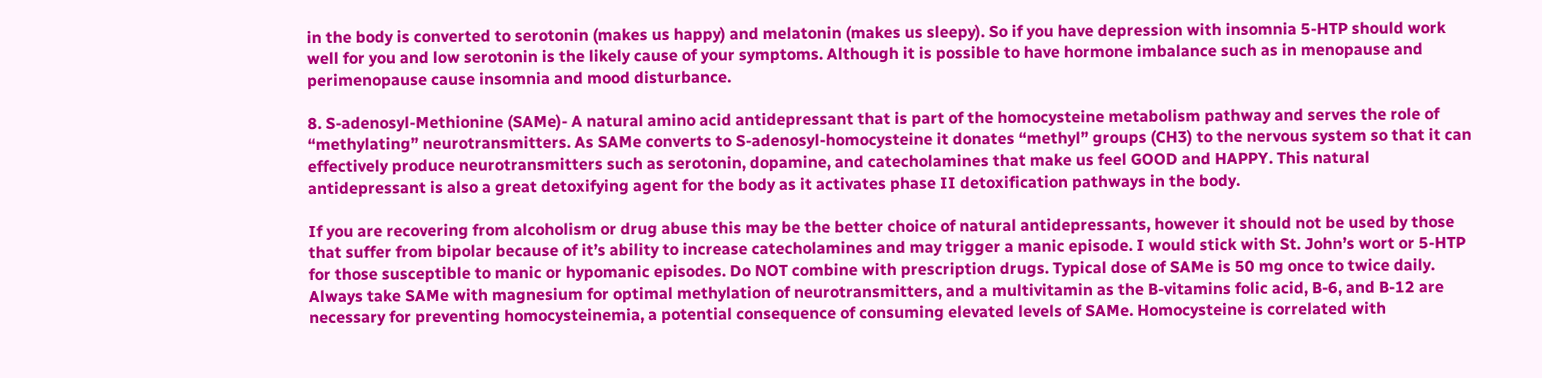in the body is converted to serotonin (makes us happy) and melatonin (makes us sleepy). So if you have depression with insomnia 5-HTP should work well for you and low serotonin is the likely cause of your symptoms. Although it is possible to have hormone imbalance such as in menopause and perimenopause cause insomnia and mood disturbance.

8. S-adenosyl-Methionine (SAMe)- A natural amino acid antidepressant that is part of the homocysteine metabolism pathway and serves the role of “methylating” neurotransmitters. As SAMe converts to S-adenosyl-homocysteine it donates “methyl” groups (CH3) to the nervous system so that it can effectively produce neurotransmitters such as serotonin, dopamine, and catecholamines that make us feel GOOD and HAPPY. This natural antidepressant is also a great detoxifying agent for the body as it activates phase II detoxification pathways in the body.

If you are recovering from alcoholism or drug abuse this may be the better choice of natural antidepressants, however it should not be used by those that suffer from bipolar because of it’s ability to increase catecholamines and may trigger a manic episode. I would stick with St. John’s wort or 5-HTP for those susceptible to manic or hypomanic episodes. Do NOT combine with prescription drugs. Typical dose of SAMe is 50 mg once to twice daily. Always take SAMe with magnesium for optimal methylation of neurotransmitters, and a multivitamin as the B-vitamins folic acid, B-6, and B-12 are necessary for preventing homocysteinemia, a potential consequence of consuming elevated levels of SAMe. Homocysteine is correlated with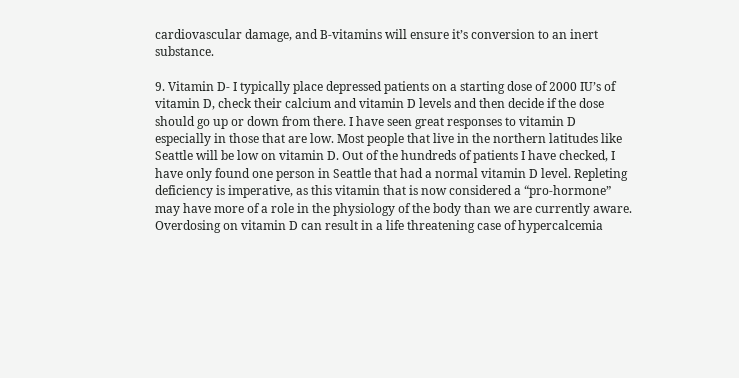cardiovascular damage, and B-vitamins will ensure it’s conversion to an inert substance.

9. Vitamin D- I typically place depressed patients on a starting dose of 2000 IU’s of vitamin D, check their calcium and vitamin D levels and then decide if the dose should go up or down from there. I have seen great responses to vitamin D especially in those that are low. Most people that live in the northern latitudes like Seattle will be low on vitamin D. Out of the hundreds of patients I have checked, I have only found one person in Seattle that had a normal vitamin D level. Repleting deficiency is imperative, as this vitamin that is now considered a “pro-hormone” may have more of a role in the physiology of the body than we are currently aware. Overdosing on vitamin D can result in a life threatening case of hypercalcemia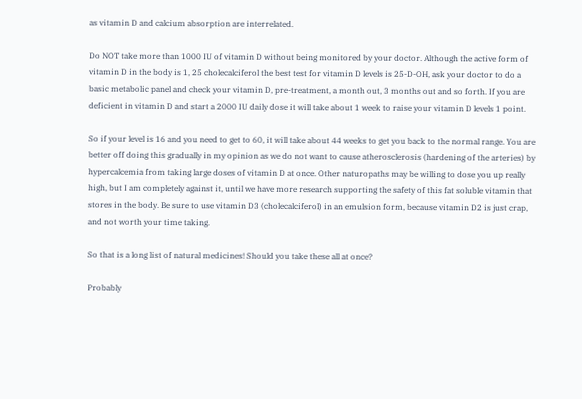as vitamin D and calcium absorption are interrelated.

Do NOT take more than 1000 IU of vitamin D without being monitored by your doctor. Although the active form of vitamin D in the body is 1, 25 cholecalciferol the best test for vitamin D levels is 25-D-OH, ask your doctor to do a basic metabolic panel and check your vitamin D, pre-treatment, a month out, 3 months out and so forth. If you are deficient in vitamin D and start a 2000 IU daily dose it will take about 1 week to raise your vitamin D levels 1 point.

So if your level is 16 and you need to get to 60, it will take about 44 weeks to get you back to the normal range. You are better off doing this gradually in my opinion as we do not want to cause atherosclerosis (hardening of the arteries) by hypercalcemia from taking large doses of vitamin D at once. Other naturopaths may be willing to dose you up really high, but I am completely against it, until we have more research supporting the safety of this fat soluble vitamin that stores in the body. Be sure to use vitamin D3 (cholecalciferol) in an emulsion form, because vitamin D2 is just crap, and not worth your time taking.

So that is a long list of natural medicines! Should you take these all at once?

Probably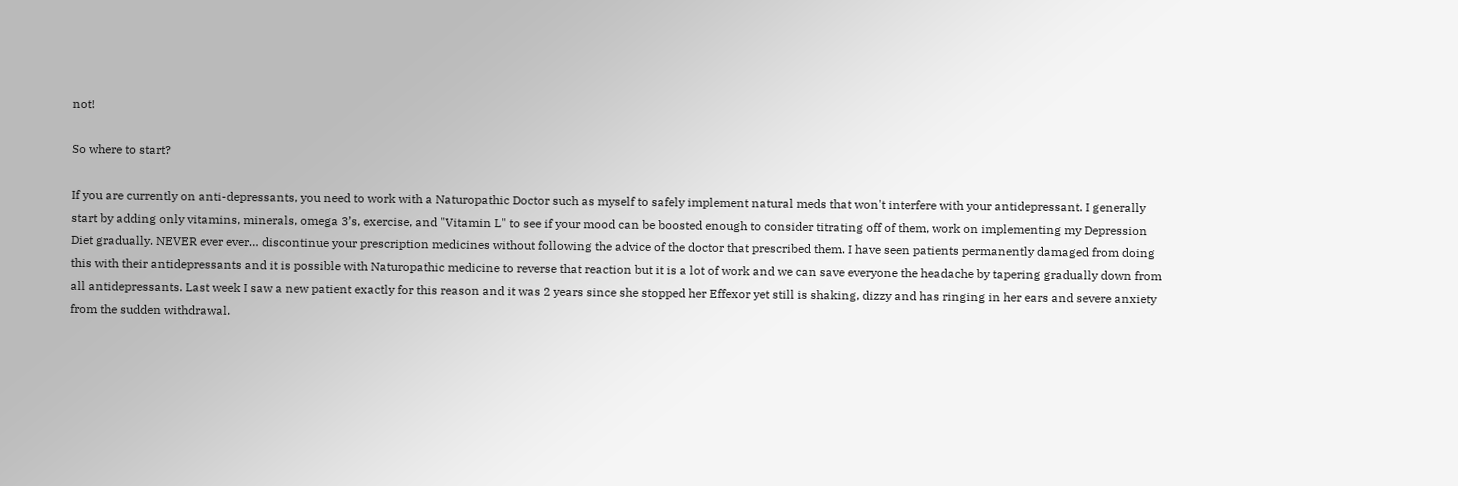not!

So where to start?

If you are currently on anti-depressants, you need to work with a Naturopathic Doctor such as myself to safely implement natural meds that won't interfere with your antidepressant. I generally start by adding only vitamins, minerals, omega 3’s, exercise, and "Vitamin L" to see if your mood can be boosted enough to consider titrating off of them, work on implementing my Depression Diet gradually. NEVER ever ever… discontinue your prescription medicines without following the advice of the doctor that prescribed them. I have seen patients permanently damaged from doing this with their antidepressants and it is possible with Naturopathic medicine to reverse that reaction but it is a lot of work and we can save everyone the headache by tapering gradually down from all antidepressants. Last week I saw a new patient exactly for this reason and it was 2 years since she stopped her Effexor yet still is shaking, dizzy and has ringing in her ears and severe anxiety from the sudden withdrawal.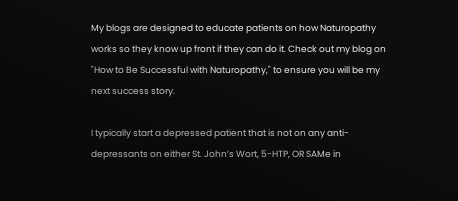My blogs are designed to educate patients on how Naturopathy works so they know up front if they can do it. Check out my blog on "How to Be Successful with Naturopathy," to ensure you will be my next success story.

I typically start a depressed patient that is not on any anti-depressants on either St. John’s Wort, 5-HTP, OR SAMe in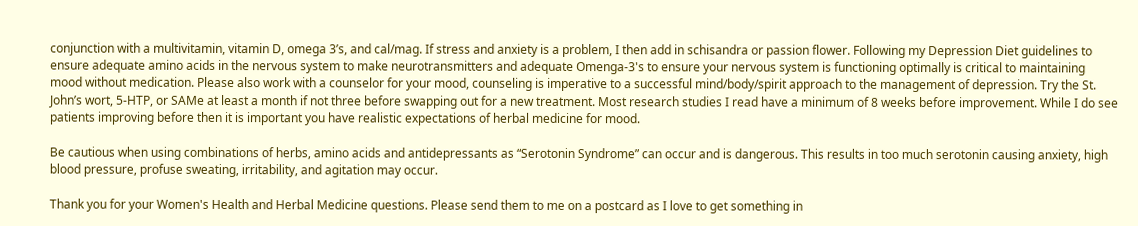conjunction with a multivitamin, vitamin D, omega 3’s, and cal/mag. If stress and anxiety is a problem, I then add in schisandra or passion flower. Following my Depression Diet guidelines to ensure adequate amino acids in the nervous system to make neurotransmitters and adequate Omenga-3's to ensure your nervous system is functioning optimally is critical to maintaining mood without medication. Please also work with a counselor for your mood, counseling is imperative to a successful mind/body/spirit approach to the management of depression. Try the St. John’s wort, 5-HTP, or SAMe at least a month if not three before swapping out for a new treatment. Most research studies I read have a minimum of 8 weeks before improvement. While I do see patients improving before then it is important you have realistic expectations of herbal medicine for mood.

Be cautious when using combinations of herbs, amino acids and antidepressants as “Serotonin Syndrome” can occur and is dangerous. This results in too much serotonin causing anxiety, high blood pressure, profuse sweating, irritability, and agitation may occur.

Thank you for your Women's Health and Herbal Medicine questions. Please send them to me on a postcard as I love to get something in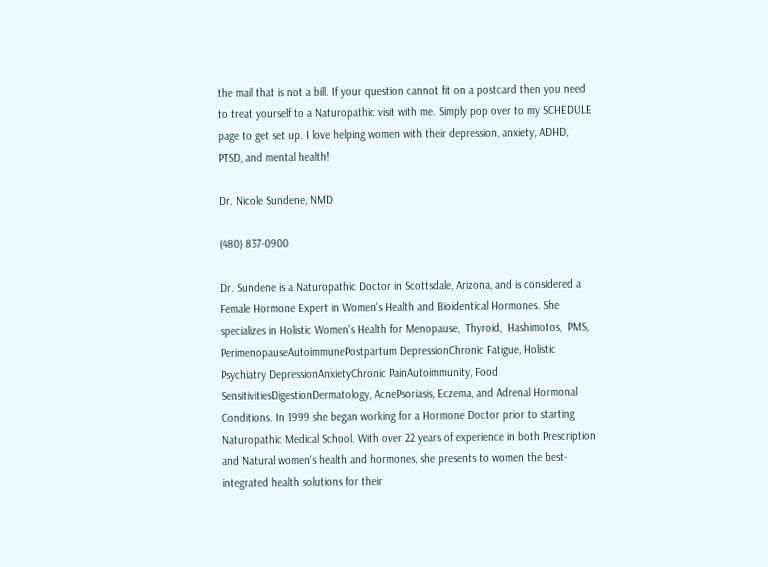the mail that is not a bill. If your question cannot fit on a postcard then you need to treat yourself to a Naturopathic visit with me. Simply pop over to my SCHEDULE page to get set up. I love helping women with their depression, anxiety, ADHD, PTSD, and mental health!

Dr. Nicole Sundene, NMD

(480) 837-0900

Dr. Sundene is a Naturopathic Doctor in Scottsdale, Arizona, and is considered a Female Hormone Expert in Women's Health and Bioidentical Hormones. She specializes in Holistic Women's Health for Menopause,  Thyroid,  Hashimotos,  PMS, PerimenopauseAutoimmunePostpartum DepressionChronic Fatigue, Holistic Psychiatry DepressionAnxietyChronic PainAutoimmunity, Food SensitivitiesDigestionDermatology, AcnePsoriasis, Eczema, and Adrenal Hormonal Conditions. In 1999 she began working for a Hormone Doctor prior to starting Naturopathic Medical School. With over 22 years of experience in both Prescription and Natural women's health and hormones, she presents to women the best-integrated health solutions for their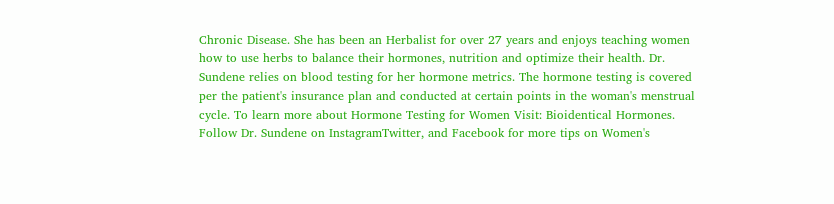Chronic Disease. She has been an Herbalist for over 27 years and enjoys teaching women how to use herbs to balance their hormones, nutrition and optimize their health. Dr. Sundene relies on blood testing for her hormone metrics. The hormone testing is covered per the patient's insurance plan and conducted at certain points in the woman's menstrual cycle. To learn more about Hormone Testing for Women Visit: Bioidentical Hormones. Follow Dr. Sundene on InstagramTwitter, and Facebook for more tips on Women's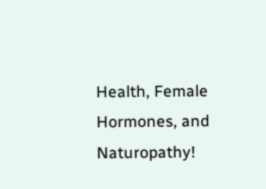Health, Female Hormones, and Naturopathy!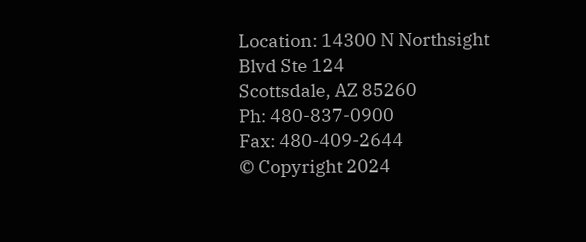Location: 14300 N Northsight
Blvd Ste 124
Scottsdale, AZ 85260
Ph: 480-837-0900
Fax: 480-409-2644
© Copyright 2024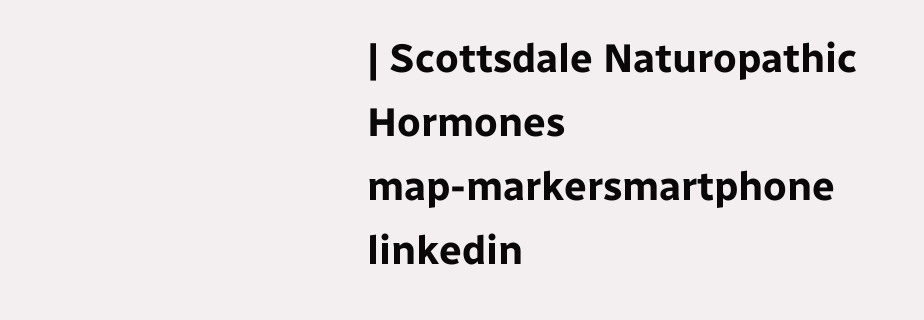| Scottsdale Naturopathic Hormones
map-markersmartphone linkedin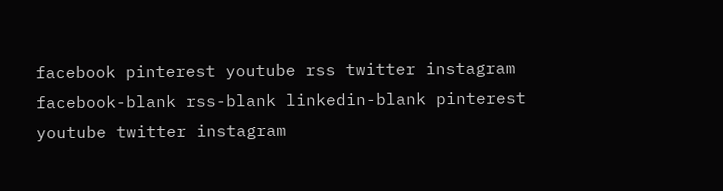facebook pinterest youtube rss twitter instagram facebook-blank rss-blank linkedin-blank pinterest youtube twitter instagram